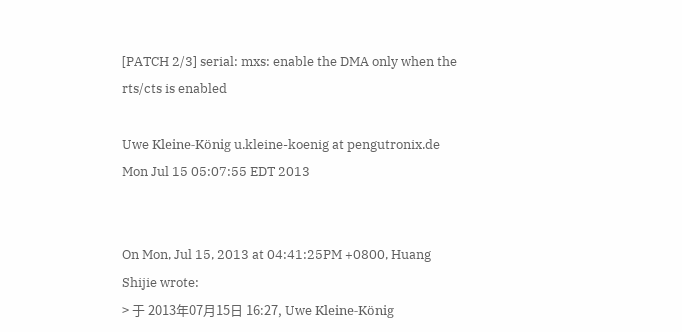[PATCH 2/3] serial: mxs: enable the DMA only when the rts/cts is enabled

Uwe Kleine-König u.kleine-koenig at pengutronix.de
Mon Jul 15 05:07:55 EDT 2013


On Mon, Jul 15, 2013 at 04:41:25PM +0800, Huang Shijie wrote:
> 于 2013年07月15日 16:27, Uwe Kleine-König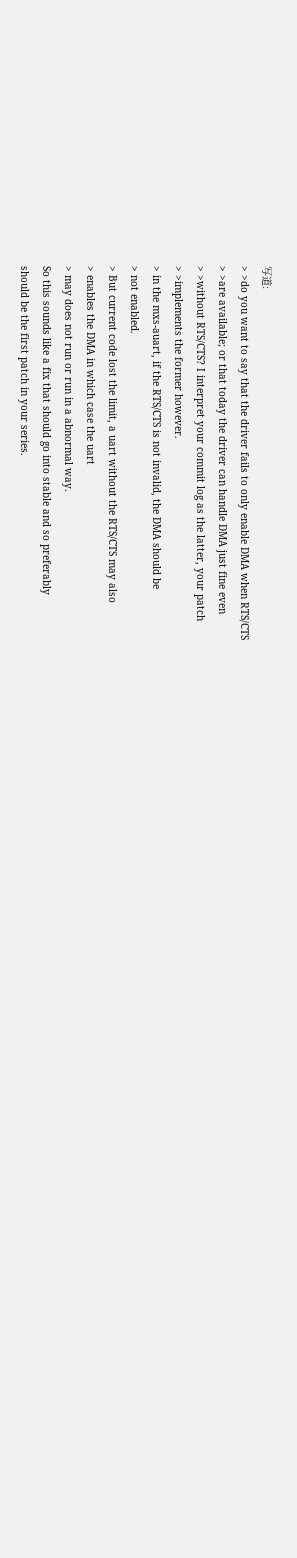写道:
> >do you want to say that the driver fails to only enable DMA when RTS/CTS
> >are available; or that today the driver can handle DMA just fine even
> >without RTS/CTS? I interpret your commit log as the latter, your patch
> >implements the former however.
> in the mxs-auart, if the RTS/CTS is not invalid, the DMA should be
> not enabled.
> But current code lost the limit, a uart without the RTS/CTS may also
> enables the DMA in which case the uart
> may does not run or run in a abnormal way.
So this sounds like a fix that should go into stable and so preferably
should be the first patch in your series.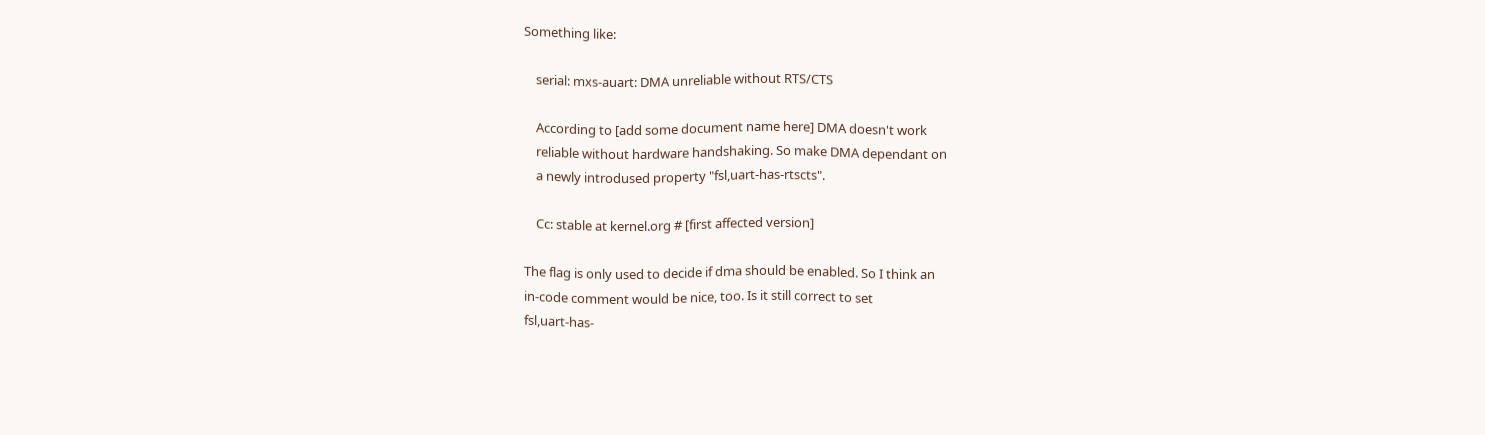Something like:

    serial: mxs-auart: DMA unreliable without RTS/CTS

    According to [add some document name here] DMA doesn't work
    reliable without hardware handshaking. So make DMA dependant on
    a newly introdused property "fsl,uart-has-rtscts".

    Cc: stable at kernel.org # [first affected version]

The flag is only used to decide if dma should be enabled. So I think an
in-code comment would be nice, too. Is it still correct to set
fsl,uart-has-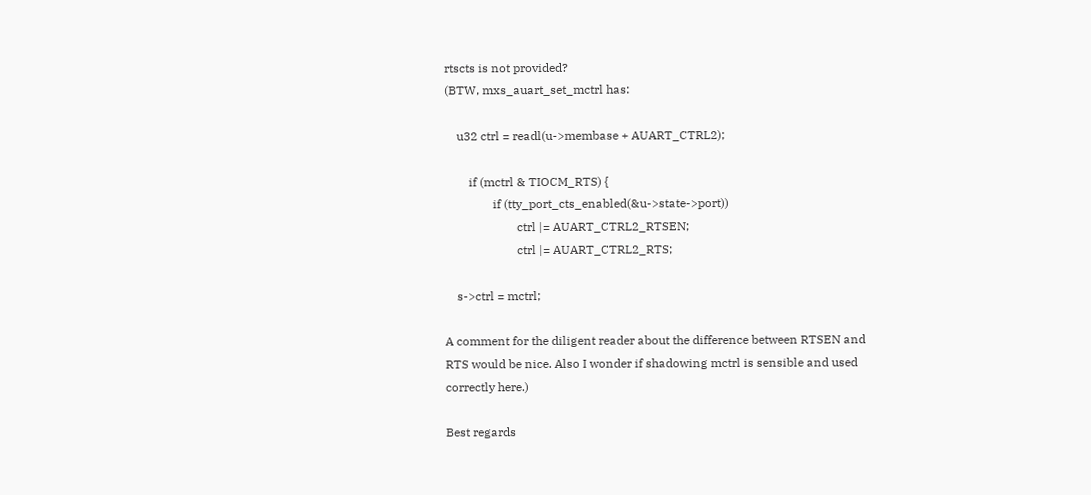rtscts is not provided?
(BTW, mxs_auart_set_mctrl has:

    u32 ctrl = readl(u->membase + AUART_CTRL2);

        if (mctrl & TIOCM_RTS) {
                if (tty_port_cts_enabled(&u->state->port))
                        ctrl |= AUART_CTRL2_RTSEN;
                        ctrl |= AUART_CTRL2_RTS;

    s->ctrl = mctrl;

A comment for the diligent reader about the difference between RTSEN and
RTS would be nice. Also I wonder if shadowing mctrl is sensible and used
correctly here.)

Best regards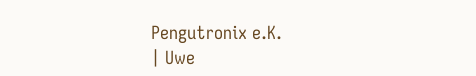Pengutronix e.K.                           | Uwe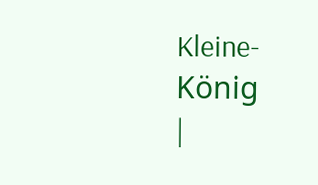Kleine-König            |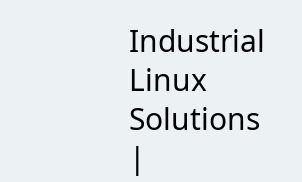Industrial Linux Solutions                 |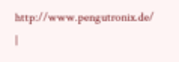http://www.pengutronix.de/  |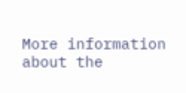More information about the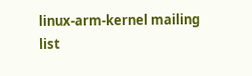linux-arm-kernel mailing list